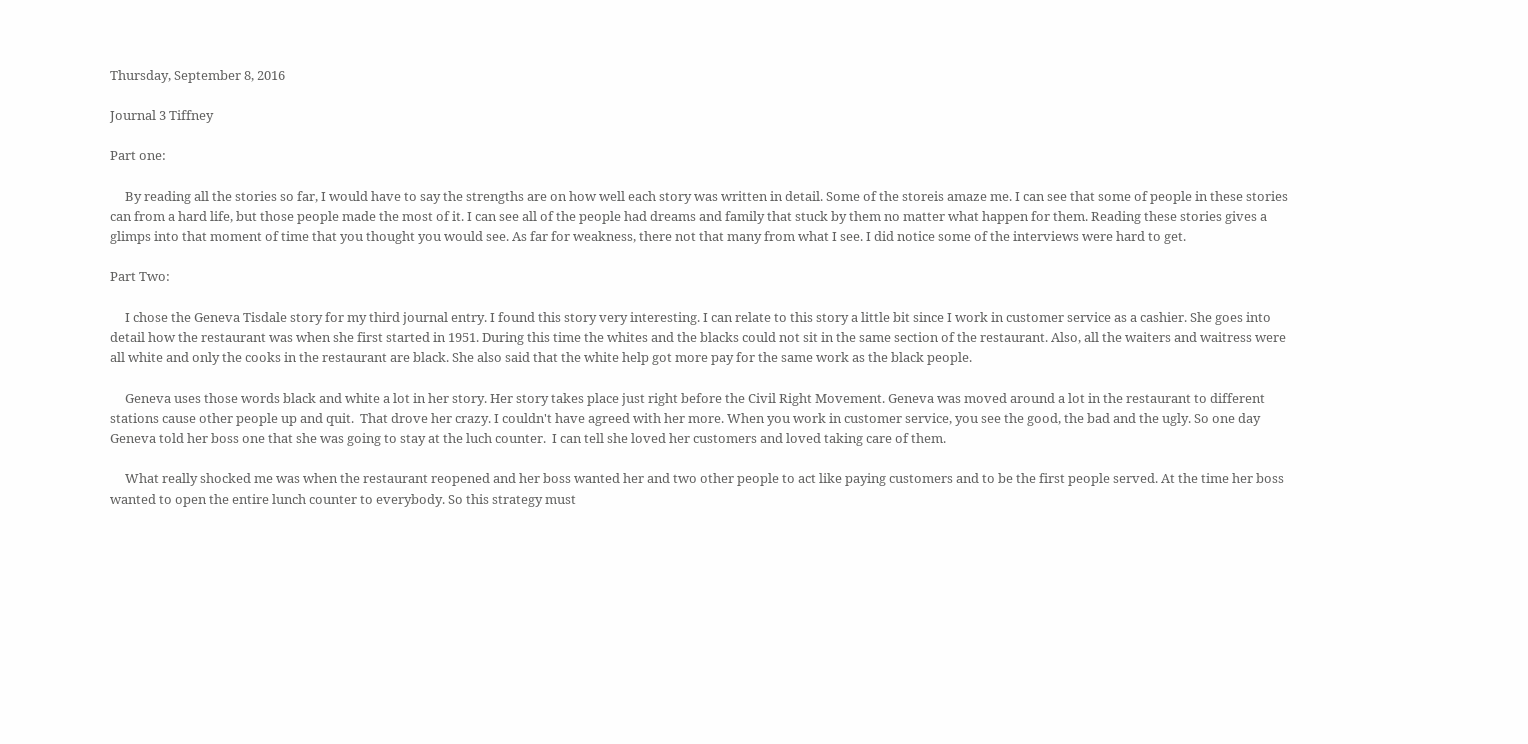Thursday, September 8, 2016

Journal 3 Tiffney

Part one:

     By reading all the stories so far, I would have to say the strengths are on how well each story was written in detail. Some of the storeis amaze me. I can see that some of people in these stories can from a hard life, but those people made the most of it. I can see all of the people had dreams and family that stuck by them no matter what happen for them. Reading these stories gives a glimps into that moment of time that you thought you would see. As far for weakness, there not that many from what I see. I did notice some of the interviews were hard to get.

Part Two:

     I chose the Geneva Tisdale story for my third journal entry. I found this story very interesting. I can relate to this story a little bit since I work in customer service as a cashier. She goes into detail how the restaurant was when she first started in 1951. During this time the whites and the blacks could not sit in the same section of the restaurant. Also, all the waiters and waitress were all white and only the cooks in the restaurant are black. She also said that the white help got more pay for the same work as the black people.

     Geneva uses those words black and white a lot in her story. Her story takes place just right before the Civil Right Movement. Geneva was moved around a lot in the restaurant to different stations cause other people up and quit.  That drove her crazy. I couldn't have agreed with her more. When you work in customer service, you see the good, the bad and the ugly. So one day Geneva told her boss one that she was going to stay at the luch counter.  I can tell she loved her customers and loved taking care of them.

     What really shocked me was when the restaurant reopened and her boss wanted her and two other people to act like paying customers and to be the first people served. At the time her boss wanted to open the entire lunch counter to everybody. So this strategy must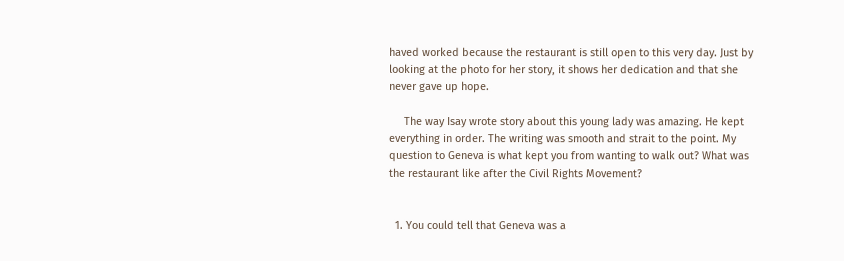haved worked because the restaurant is still open to this very day. Just by looking at the photo for her story, it shows her dedication and that she never gave up hope.

     The way Isay wrote story about this young lady was amazing. He kept everything in order. The writing was smooth and strait to the point. My question to Geneva is what kept you from wanting to walk out? What was the restaurant like after the Civil Rights Movement?


  1. You could tell that Geneva was a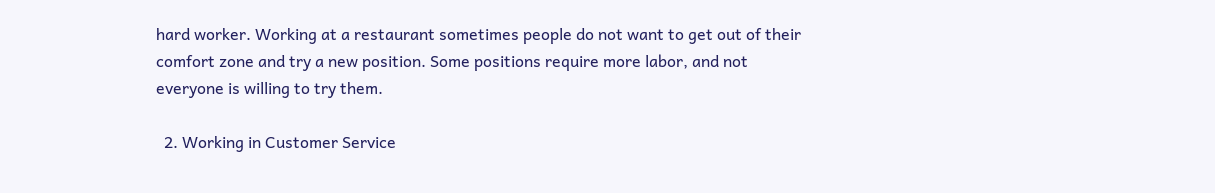hard worker. Working at a restaurant sometimes people do not want to get out of their comfort zone and try a new position. Some positions require more labor, and not everyone is willing to try them.

  2. Working in Customer Service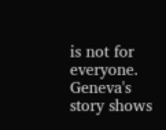is not for everyone. Geneva's story shows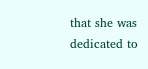that she was dedicated to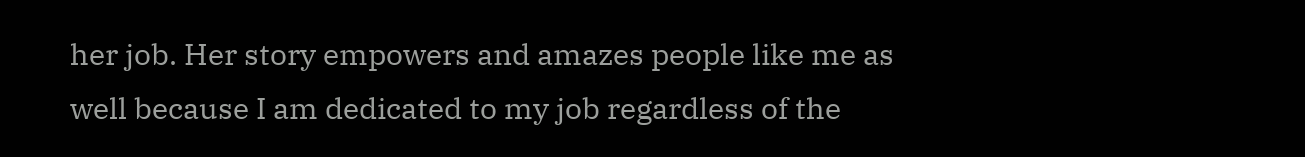her job. Her story empowers and amazes people like me as well because I am dedicated to my job regardless of the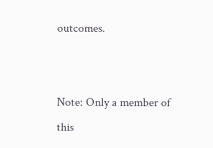outcomes.


Note: Only a member of this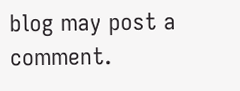blog may post a comment.